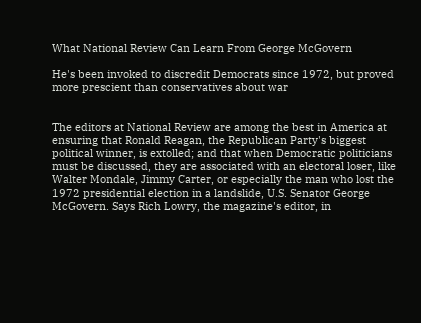What National Review Can Learn From George McGovern

He's been invoked to discredit Democrats since 1972, but proved more prescient than conservatives about war


The editors at National Review are among the best in America at ensuring that Ronald Reagan, the Republican Party's biggest political winner, is extolled; and that when Democratic politicians must be discussed, they are associated with an electoral loser, like Walter Mondale, Jimmy Carter, or especially the man who lost the 1972 presidential election in a landslide, U.S. Senator George McGovern. Says Rich Lowry, the magazine's editor, in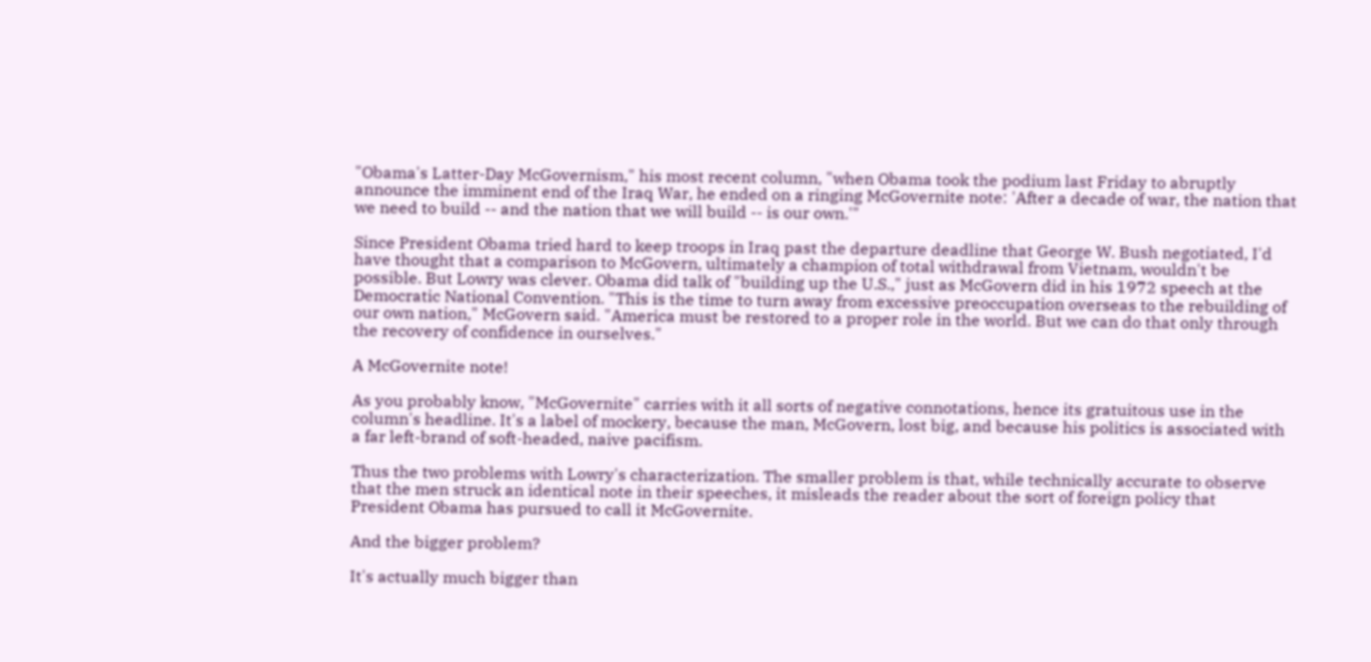"Obama's Latter-Day McGovernism," his most recent column, "when Obama took the podium last Friday to abruptly announce the imminent end of the Iraq War, he ended on a ringing McGovernite note: 'After a decade of war, the nation that we need to build -- and the nation that we will build -- is our own.'"

Since President Obama tried hard to keep troops in Iraq past the departure deadline that George W. Bush negotiated, I'd have thought that a comparison to McGovern, ultimately a champion of total withdrawal from Vietnam, wouldn't be possible. But Lowry was clever. Obama did talk of "building up the U.S.," just as McGovern did in his 1972 speech at the Democratic National Convention. "This is the time to turn away from excessive preoccupation overseas to the rebuilding of our own nation," McGovern said. "America must be restored to a proper role in the world. But we can do that only through the recovery of confidence in ourselves."

A McGovernite note!

As you probably know, "McGovernite" carries with it all sorts of negative connotations, hence its gratuitous use in the column's headline. It's a label of mockery, because the man, McGovern, lost big, and because his politics is associated with a far left-brand of soft-headed, naive pacifism.

Thus the two problems with Lowry's characterization. The smaller problem is that, while technically accurate to observe that the men struck an identical note in their speeches, it misleads the reader about the sort of foreign policy that President Obama has pursued to call it McGovernite.

And the bigger problem?

It's actually much bigger than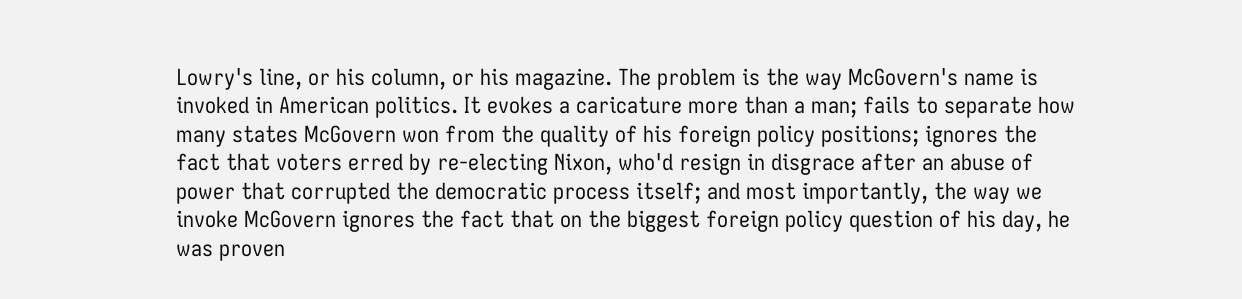Lowry's line, or his column, or his magazine. The problem is the way McGovern's name is invoked in American politics. It evokes a caricature more than a man; fails to separate how many states McGovern won from the quality of his foreign policy positions; ignores the fact that voters erred by re-electing Nixon, who'd resign in disgrace after an abuse of power that corrupted the democratic process itself; and most importantly, the way we invoke McGovern ignores the fact that on the biggest foreign policy question of his day, he was proven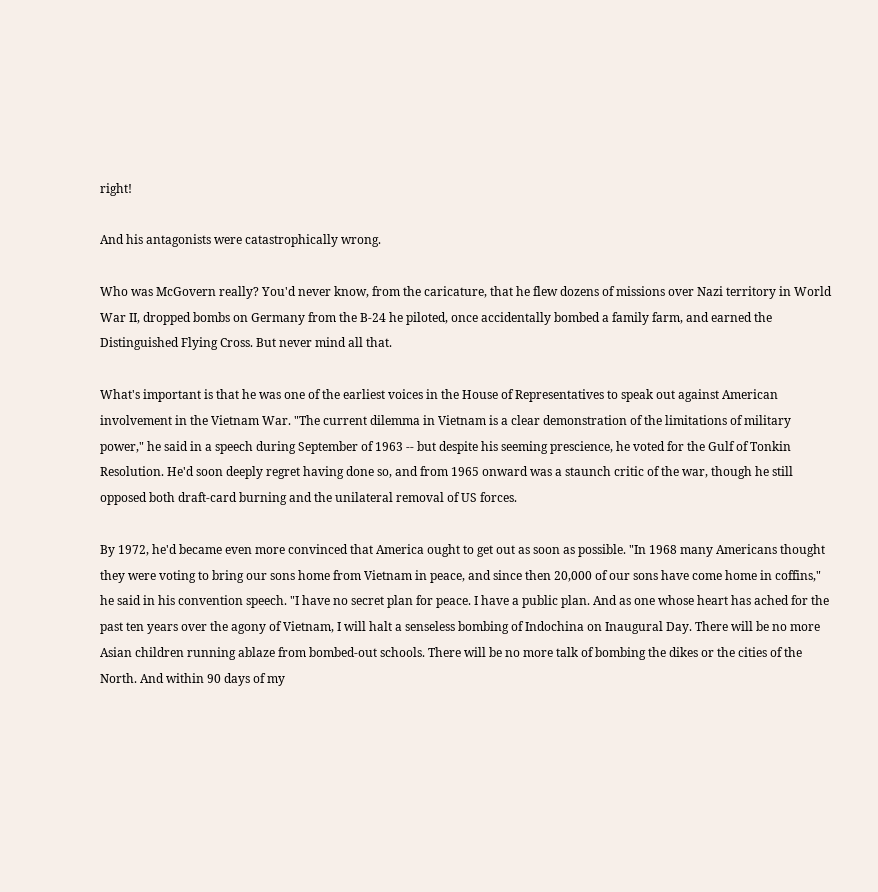right!

And his antagonists were catastrophically wrong.

Who was McGovern really? You'd never know, from the caricature, that he flew dozens of missions over Nazi territory in World War II, dropped bombs on Germany from the B-24 he piloted, once accidentally bombed a family farm, and earned the Distinguished Flying Cross. But never mind all that.

What's important is that he was one of the earliest voices in the House of Representatives to speak out against American involvement in the Vietnam War. "The current dilemma in Vietnam is a clear demonstration of the limitations of military power," he said in a speech during September of 1963 -- but despite his seeming prescience, he voted for the Gulf of Tonkin Resolution. He'd soon deeply regret having done so, and from 1965 onward was a staunch critic of the war, though he still opposed both draft-card burning and the unilateral removal of US forces.

By 1972, he'd became even more convinced that America ought to get out as soon as possible. "In 1968 many Americans thought they were voting to bring our sons home from Vietnam in peace, and since then 20,000 of our sons have come home in coffins," he said in his convention speech. "I have no secret plan for peace. I have a public plan. And as one whose heart has ached for the past ten years over the agony of Vietnam, I will halt a senseless bombing of Indochina on Inaugural Day. There will be no more Asian children running ablaze from bombed-out schools. There will be no more talk of bombing the dikes or the cities of the North. And within 90 days of my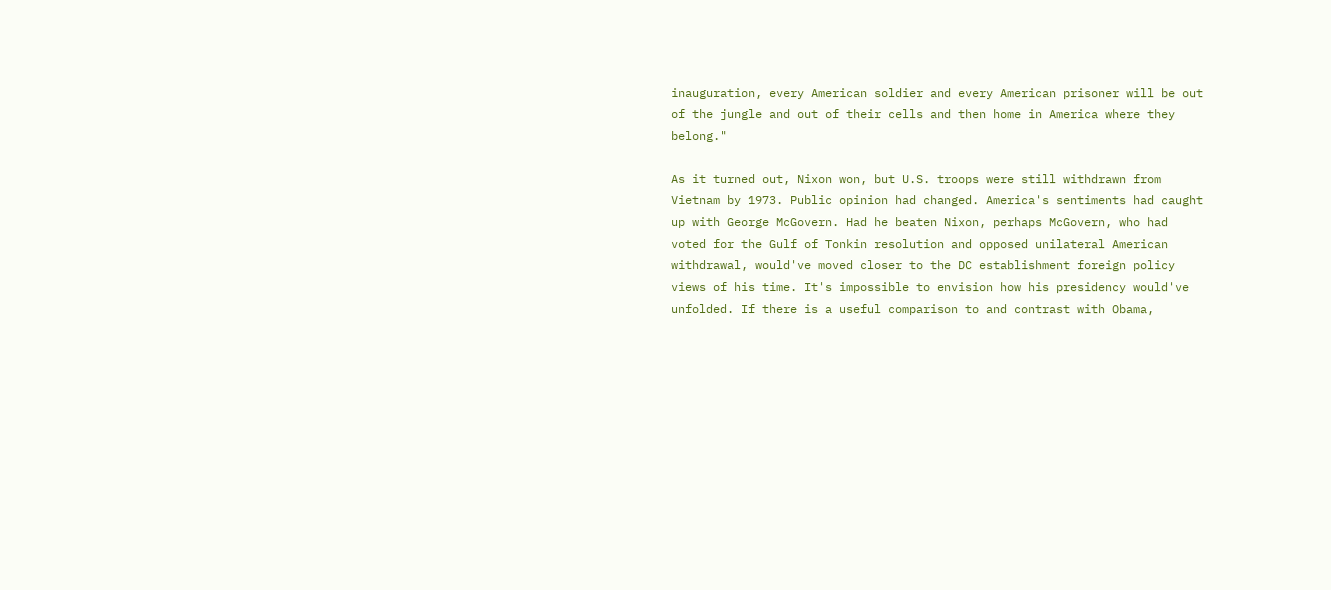inauguration, every American soldier and every American prisoner will be out of the jungle and out of their cells and then home in America where they belong."

As it turned out, Nixon won, but U.S. troops were still withdrawn from Vietnam by 1973. Public opinion had changed. America's sentiments had caught up with George McGovern. Had he beaten Nixon, perhaps McGovern, who had voted for the Gulf of Tonkin resolution and opposed unilateral American withdrawal, would've moved closer to the DC establishment foreign policy views of his time. It's impossible to envision how his presidency would've unfolded. If there is a useful comparison to and contrast with Obama,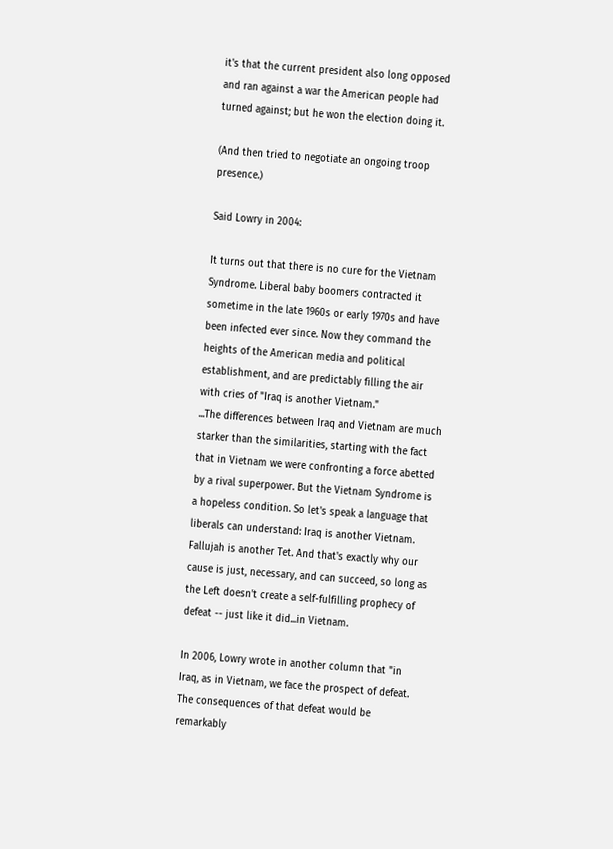it's that the current president also long opposed and ran against a war the American people had turned against; but he won the election doing it.

(And then tried to negotiate an ongoing troop presence.)

Said Lowry in 2004:

It turns out that there is no cure for the Vietnam Syndrome. Liberal baby boomers contracted it sometime in the late 1960s or early 1970s and have been infected ever since. Now they command the heights of the American media and political establishment, and are predictably filling the air with cries of "Iraq is another Vietnam."
...The differences between Iraq and Vietnam are much starker than the similarities, starting with the fact that in Vietnam we were confronting a force abetted by a rival superpower. But the Vietnam Syndrome is a hopeless condition. So let's speak a language that liberals can understand: Iraq is another Vietnam. Fallujah is another Tet. And that's exactly why our cause is just, necessary, and can succeed, so long as the Left doesn't create a self-fulfilling prophecy of defeat -- just like it did...in Vietnam.

In 2006, Lowry wrote in another column that "in Iraq, as in Vietnam, we face the prospect of defeat. The consequences of that defeat would be remarkably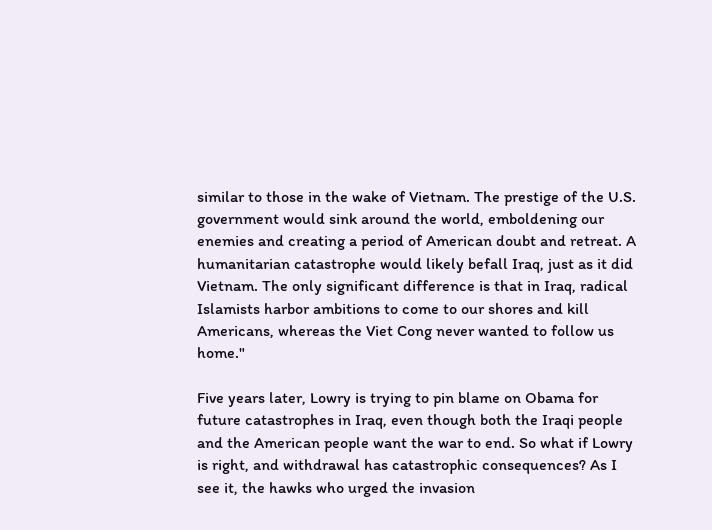similar to those in the wake of Vietnam. The prestige of the U.S. government would sink around the world, emboldening our enemies and creating a period of American doubt and retreat. A humanitarian catastrophe would likely befall Iraq, just as it did Vietnam. The only significant difference is that in Iraq, radical Islamists harbor ambitions to come to our shores and kill Americans, whereas the Viet Cong never wanted to follow us home."

Five years later, Lowry is trying to pin blame on Obama for future catastrophes in Iraq, even though both the Iraqi people and the American people want the war to end. So what if Lowry is right, and withdrawal has catastrophic consequences? As I see it, the hawks who urged the invasion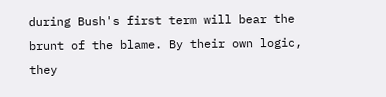during Bush's first term will bear the brunt of the blame. By their own logic, they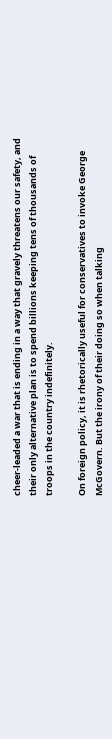cheer-leaded a war that is ending in a way that gravely threatens our safety, and their only alternative plan is to spend billions keeping tens of thousands of troops in the country indefinitely.

On foreign policy, it is rhetorically useful for conservatives to invoke George McGovern. But the irony of their doing so when talking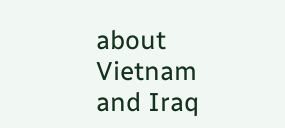about Vietnam and Iraq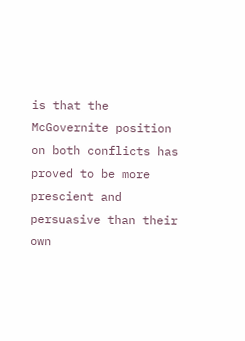is that the McGovernite position on both conflicts has proved to be more prescient and persuasive than their own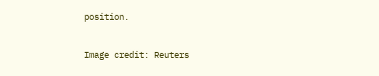position.

Image credit: Reuters